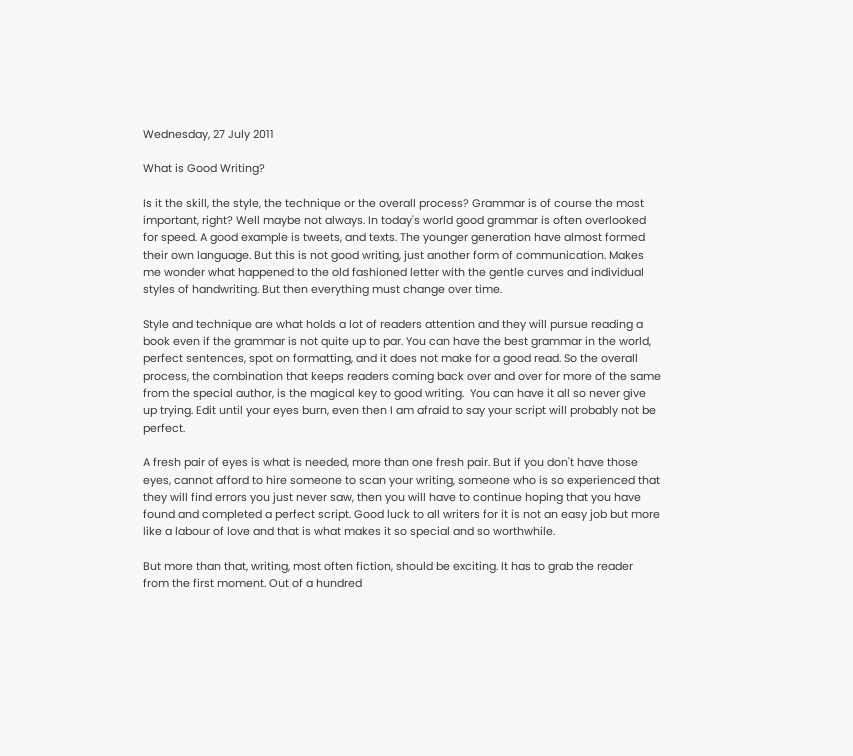Wednesday, 27 July 2011

What is Good Writing?

Is it the skill, the style, the technique or the overall process? Grammar is of course the most important, right? Well maybe not always. In today's world good grammar is often overlooked for speed. A good example is tweets, and texts. The younger generation have almost formed their own language. But this is not good writing, just another form of communication. Makes me wonder what happened to the old fashioned letter with the gentle curves and individual styles of handwriting. But then everything must change over time.

Style and technique are what holds a lot of readers attention and they will pursue reading a book even if the grammar is not quite up to par. You can have the best grammar in the world, perfect sentences, spot on formatting, and it does not make for a good read. So the overall process, the combination that keeps readers coming back over and over for more of the same from the special author, is the magical key to good writing.  You can have it all so never give up trying. Edit until your eyes burn, even then I am afraid to say your script will probably not be perfect.

A fresh pair of eyes is what is needed, more than one fresh pair. But if you don't have those eyes, cannot afford to hire someone to scan your writing, someone who is so experienced that they will find errors you just never saw, then you will have to continue hoping that you have found and completed a perfect script. Good luck to all writers for it is not an easy job but more like a labour of love and that is what makes it so special and so worthwhile.

But more than that, writing, most often fiction, should be exciting. It has to grab the reader from the first moment. Out of a hundred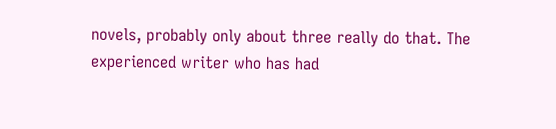novels, probably only about three really do that. The experienced writer who has had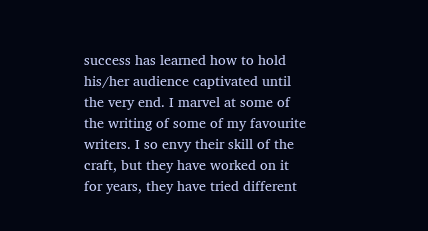success has learned how to hold his/her audience captivated until the very end. I marvel at some of the writing of some of my favourite writers. I so envy their skill of the craft, but they have worked on it for years, they have tried different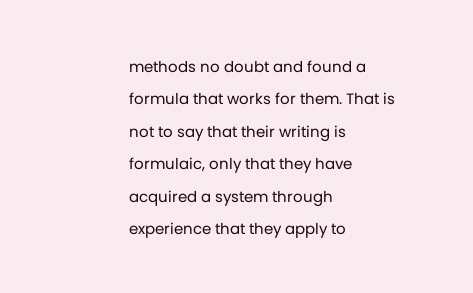methods no doubt and found a formula that works for them. That is not to say that their writing is formulaic, only that they have acquired a system through experience that they apply to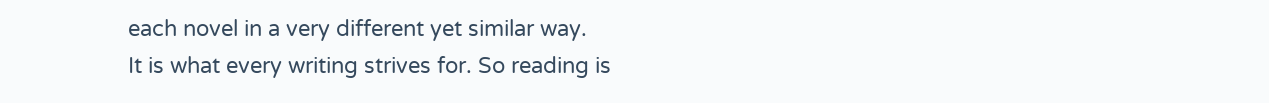each novel in a very different yet similar way.
It is what every writing strives for. So reading is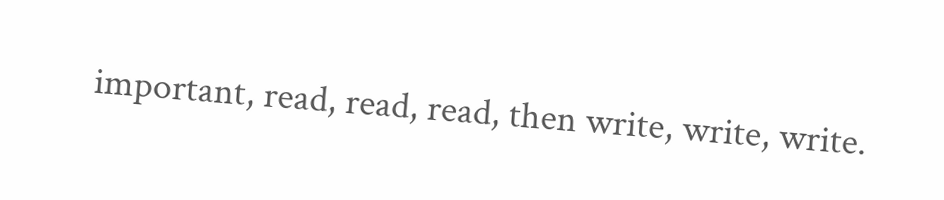important, read, read, read, then write, write, write.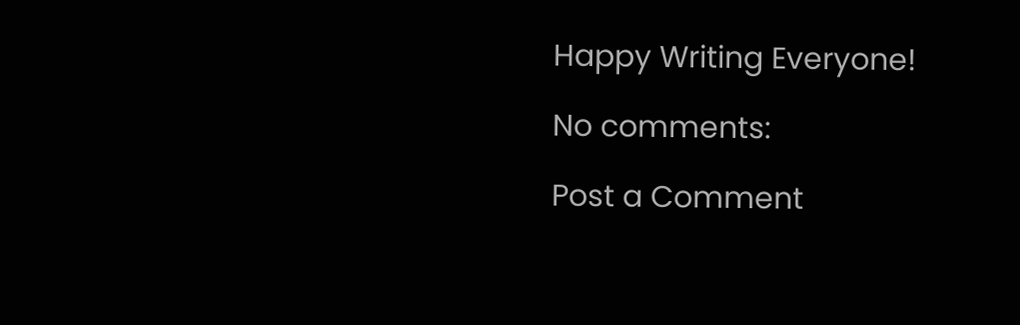Happy Writing Everyone!

No comments:

Post a Comment